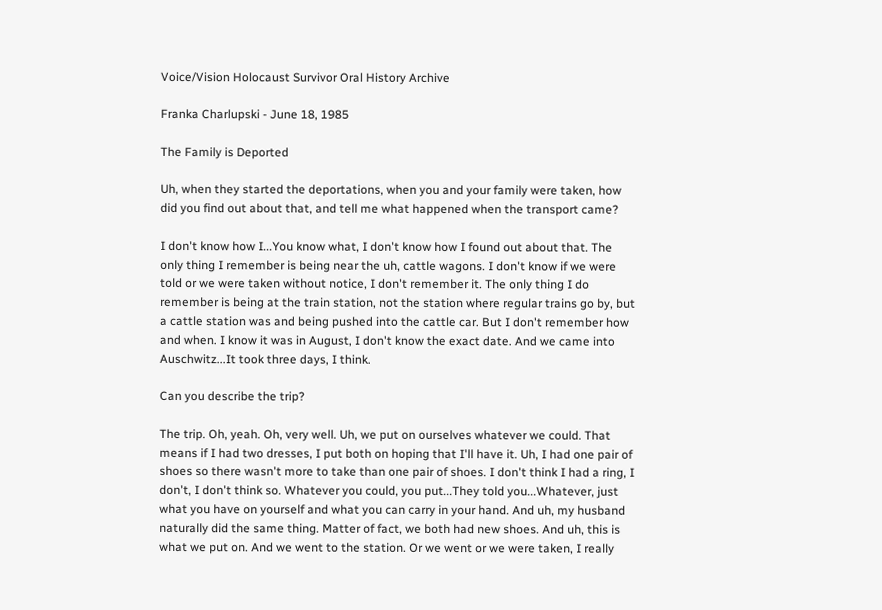Voice/Vision Holocaust Survivor Oral History Archive

Franka Charlupski - June 18, 1985

The Family is Deported

Uh, when they started the deportations, when you and your family were taken, how did you find out about that, and tell me what happened when the transport came?

I don't know how I...You know what, I don't know how I found out about that. The only thing I remember is being near the uh, cattle wagons. I don't know if we were told or we were taken without notice, I don't remember it. The only thing I do remember is being at the train station, not the station where regular trains go by, but a cattle station was and being pushed into the cattle car. But I don't remember how and when. I know it was in August, I don't know the exact date. And we came into Auschwitz...It took three days, I think.

Can you describe the trip?

The trip. Oh, yeah. Oh, very well. Uh, we put on ourselves whatever we could. That means if I had two dresses, I put both on hoping that I'll have it. Uh, I had one pair of shoes so there wasn't more to take than one pair of shoes. I don't think I had a ring, I don't, I don't think so. Whatever you could, you put...They told you...Whatever, just what you have on yourself and what you can carry in your hand. And uh, my husband naturally did the same thing. Matter of fact, we both had new shoes. And uh, this is what we put on. And we went to the station. Or we went or we were taken, I really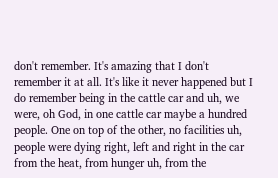don't remember. It's amazing that I don't remember it at all. It's like it never happened but I do remember being in the cattle car and uh, we were, oh God, in one cattle car maybe a hundred people. One on top of the other, no facilities uh, people were dying right, left and right in the car from the heat, from hunger uh, from the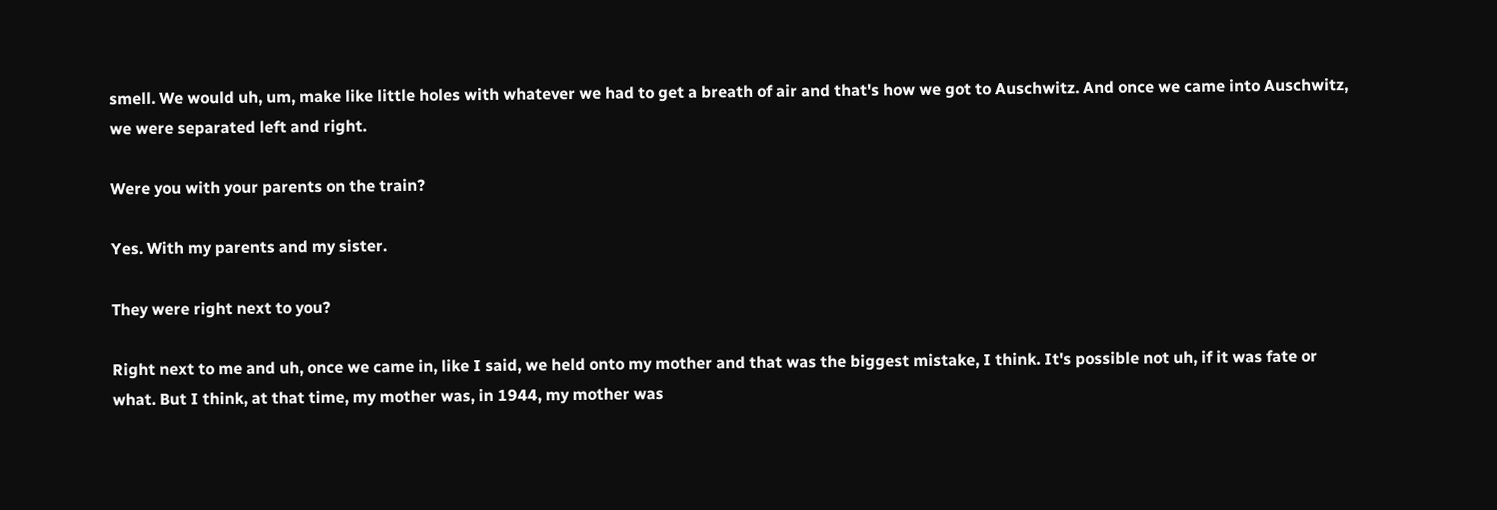smell. We would uh, um, make like little holes with whatever we had to get a breath of air and that's how we got to Auschwitz. And once we came into Auschwitz, we were separated left and right.

Were you with your parents on the train?

Yes. With my parents and my sister.

They were right next to you?

Right next to me and uh, once we came in, like I said, we held onto my mother and that was the biggest mistake, I think. It's possible not uh, if it was fate or what. But I think, at that time, my mother was, in 1944, my mother was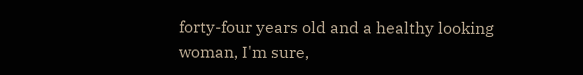forty-four years old and a healthy looking woman, I'm sure,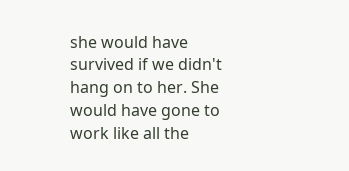she would have survived if we didn't hang on to her. She would have gone to work like all the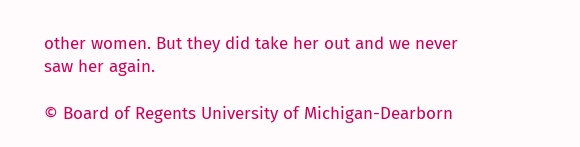other women. But they did take her out and we never saw her again.

© Board of Regents University of Michigan-Dearborn